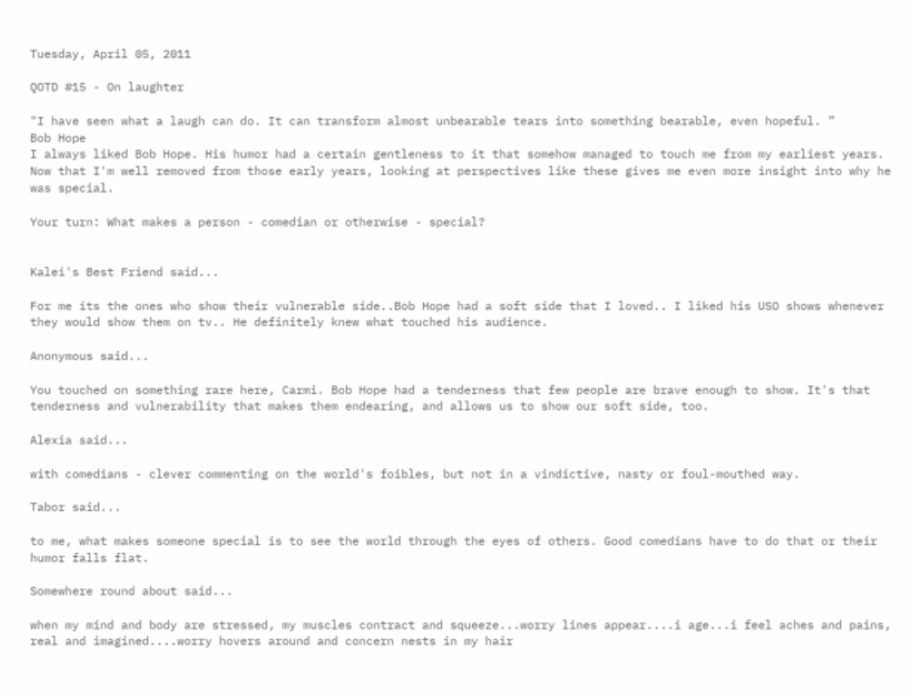Tuesday, April 05, 2011

QOTD #15 - On laughter

"I have seen what a laugh can do. It can transform almost unbearable tears into something bearable, even hopeful. ”
Bob Hope
I always liked Bob Hope. His humor had a certain gentleness to it that somehow managed to touch me from my earliest years. Now that I'm well removed from those early years, looking at perspectives like these gives me even more insight into why he was special.

Your turn: What makes a person - comedian or otherwise - special?


Kalei's Best Friend said...

For me its the ones who show their vulnerable side..Bob Hope had a soft side that I loved.. I liked his USO shows whenever they would show them on tv.. He definitely knew what touched his audience.

Anonymous said...

You touched on something rare here, Carmi. Bob Hope had a tenderness that few people are brave enough to show. It's that tenderness and vulnerability that makes them endearing, and allows us to show our soft side, too.

Alexia said...

with comedians - clever commenting on the world's foibles, but not in a vindictive, nasty or foul-mouthed way.

Tabor said...

to me, what makes someone special is to see the world through the eyes of others. Good comedians have to do that or their humor falls flat.

Somewhere round about said...

when my mind and body are stressed, my muscles contract and squeeze...worry lines appear....i age...i feel aches and pains, real and imagined....worry hovers around and concern nests in my hair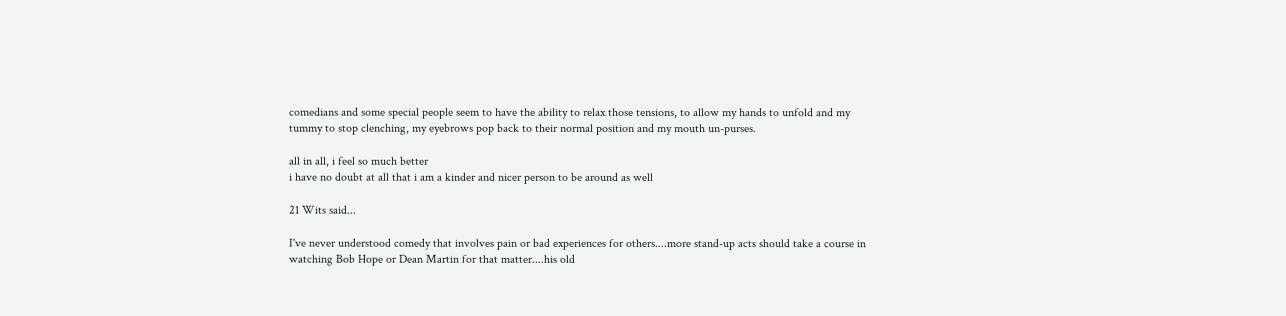comedians and some special people seem to have the ability to relax those tensions, to allow my hands to unfold and my tummy to stop clenching, my eyebrows pop back to their normal position and my mouth un-purses.

all in all, i feel so much better
i have no doubt at all that i am a kinder and nicer person to be around as well

21 Wits said...

I've never understood comedy that involves pain or bad experiences for others....more stand-up acts should take a course in watching Bob Hope or Dean Martin for that matter....his old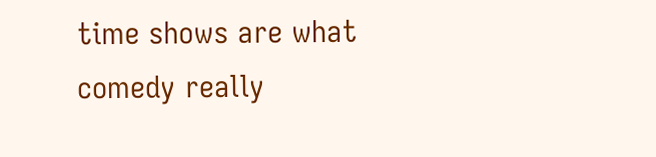time shows are what comedy really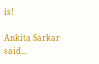is!

Ankita Sarkar said...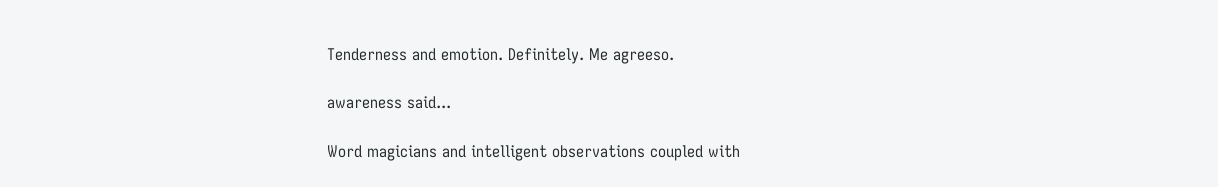Tenderness and emotion. Definitely. Me agreeso.

awareness said...

Word magicians and intelligent observations coupled with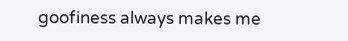goofiness always makes me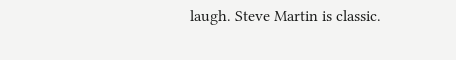laugh. Steve Martin is classic.